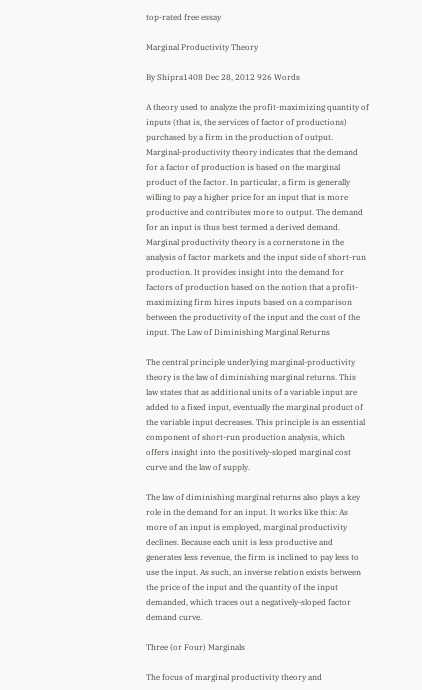top-rated free essay

Marginal Productivity Theory

By Shipra1408 Dec 28, 2012 926 Words

A theory used to analyze the profit-maximizing quantity of inputs (that is, the services of factor of productions) purchased by a firm in the production of output. Marginal-productivity theory indicates that the demand for a factor of production is based on the marginal product of the factor. In particular, a firm is generally willing to pay a higher price for an input that is more productive and contributes more to output. The demand for an input is thus best termed a derived demand. Marginal productivity theory is a cornerstone in the analysis of factor markets and the input side of short-run production. It provides insight into the demand for factors of production based on the notion that a profit-maximizing firm hires inputs based on a comparison between the productivity of the input and the cost of the input. The Law of Diminishing Marginal Returns

The central principle underlying marginal-productivity theory is the law of diminishing marginal returns. This law states that as additional units of a variable input are added to a fixed input, eventually the marginal product of the variable input decreases. This principle is an essential component of short-run production analysis, which offers insight into the positively-sloped marginal cost curve and the law of supply.

The law of diminishing marginal returns also plays a key role in the demand for an input. It works like this: As more of an input is employed, marginal productivity declines. Because each unit is less productive and generates less revenue, the firm is inclined to pay less to use the input. As such, an inverse relation exists between the price of the input and the quantity of the input demanded, which traces out a negatively-sloped factor demand curve.

Three (or Four) Marginals

The focus of marginal productivity theory and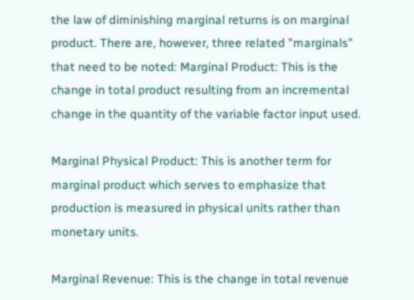the law of diminishing marginal returns is on marginal product. There are, however, three related "marginals" that need to be noted: Marginal Product: This is the change in total product resulting from an incremental change in the quantity of the variable factor input used.

Marginal Physical Product: This is another term for marginal product which serves to emphasize that production is measured in physical units rather than monetary units.

Marginal Revenue: This is the change in total revenue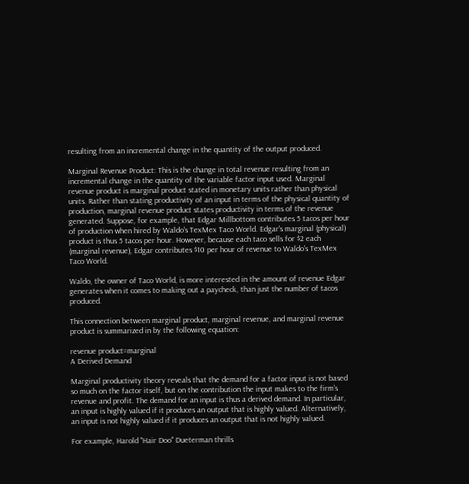resulting from an incremental change in the quantity of the output produced.

Marginal Revenue Product: This is the change in total revenue resulting from an incremental change in the quantity of the variable factor input used. Marginal revenue product is marginal product stated in monetary units rather than physical units. Rather than stating productivity of an input in terms of the physical quantity of production, marginal revenue product states productivity in terms of the revenue generated. Suppose, for example, that Edgar Millbottom contributes 5 tacos per hour of production when hired by Waldo's TexMex Taco World. Edgar's marginal (physical) product is thus 5 tacos per hour. However, because each taco sells for $2 each (marginal revenue), Edgar contributes $10 per hour of revenue to Waldo's TexMex Taco World.

Waldo, the owner of Taco World, is more interested in the amount of revenue Edgar generates when it comes to making out a paycheck, than just the number of tacos produced.

This connection between marginal product, marginal revenue, and marginal revenue product is summarized in by the following equation:

revenue product=marginal
A Derived Demand

Marginal productivity theory reveals that the demand for a factor input is not based so much on the factor itself, but on the contribution the input makes to the firm's revenue and profit. The demand for an input is thus a derived demand. In particular, an input is highly valued if it produces an output that is highly valued. Alternatively, an input is not highly valued if it produces an output that is not highly valued.

For example, Harold "Hair Doo" Dueterman thrills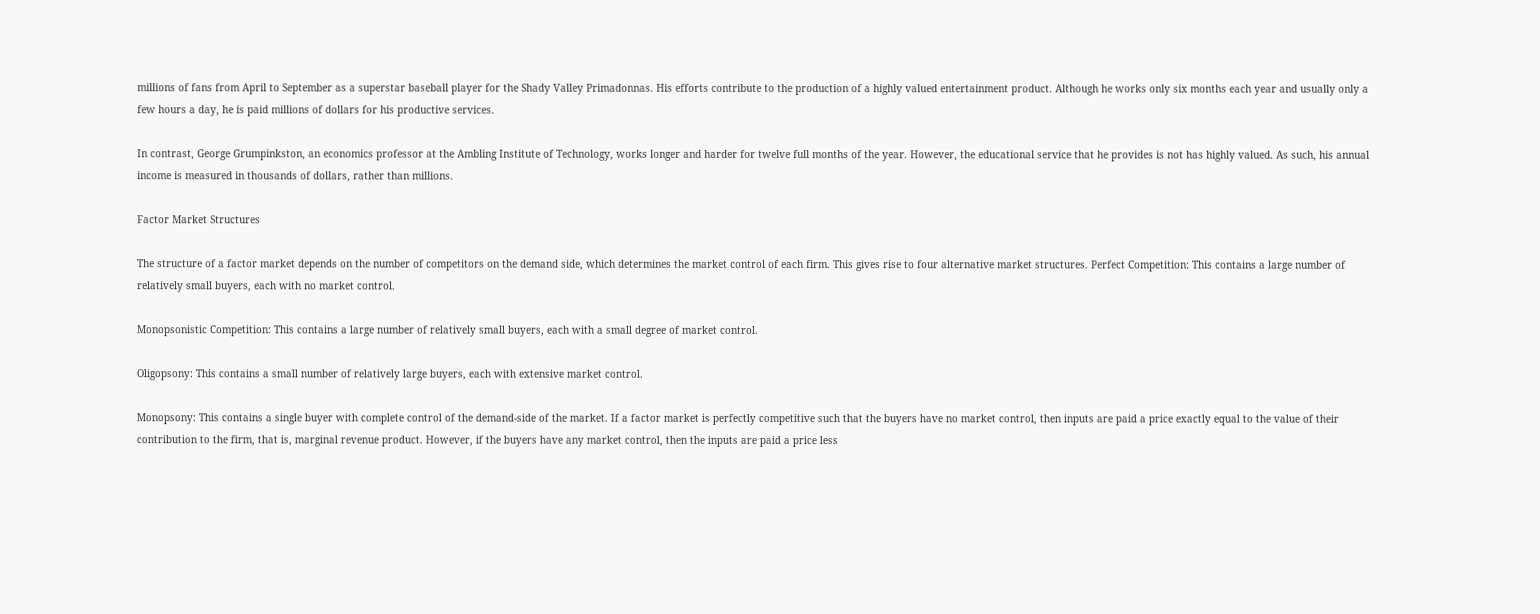millions of fans from April to September as a superstar baseball player for the Shady Valley Primadonnas. His efforts contribute to the production of a highly valued entertainment product. Although he works only six months each year and usually only a few hours a day, he is paid millions of dollars for his productive services.

In contrast, George Grumpinkston, an economics professor at the Ambling Institute of Technology, works longer and harder for twelve full months of the year. However, the educational service that he provides is not has highly valued. As such, his annual income is measured in thousands of dollars, rather than millions.

Factor Market Structures

The structure of a factor market depends on the number of competitors on the demand side, which determines the market control of each firm. This gives rise to four alternative market structures. Perfect Competition: This contains a large number of relatively small buyers, each with no market control.

Monopsonistic Competition: This contains a large number of relatively small buyers, each with a small degree of market control.

Oligopsony: This contains a small number of relatively large buyers, each with extensive market control.

Monopsony: This contains a single buyer with complete control of the demand-side of the market. If a factor market is perfectly competitive such that the buyers have no market control, then inputs are paid a price exactly equal to the value of their contribution to the firm, that is, marginal revenue product. However, if the buyers have any market control, then the inputs are paid a price less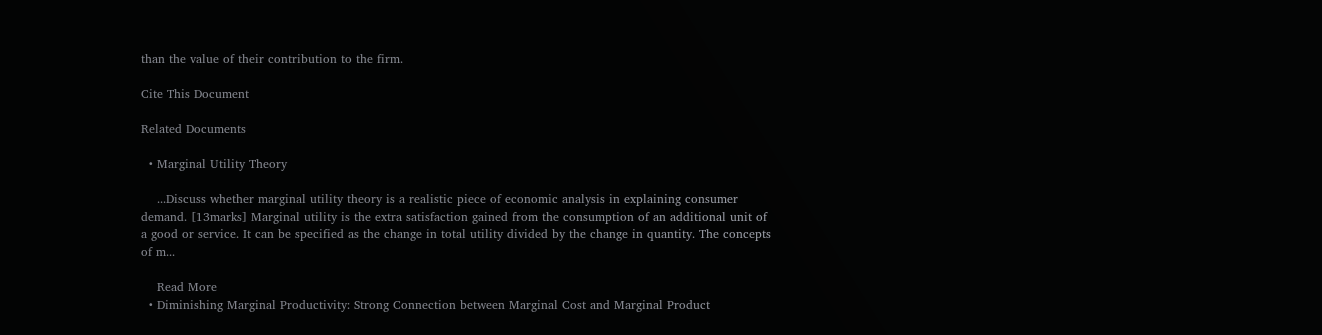than the value of their contribution to the firm.

Cite This Document

Related Documents

  • Marginal Utility Theory

    ...Discuss whether marginal utility theory is a realistic piece of economic analysis in explaining consumer demand. [13marks] Marginal utility is the extra satisfaction gained from the consumption of an additional unit of a good or service. It can be specified as the change in total utility divided by the change in quantity. The concepts of m...

    Read More
  • Diminishing Marginal Productivity: Strong Connection between Marginal Cost and Marginal Product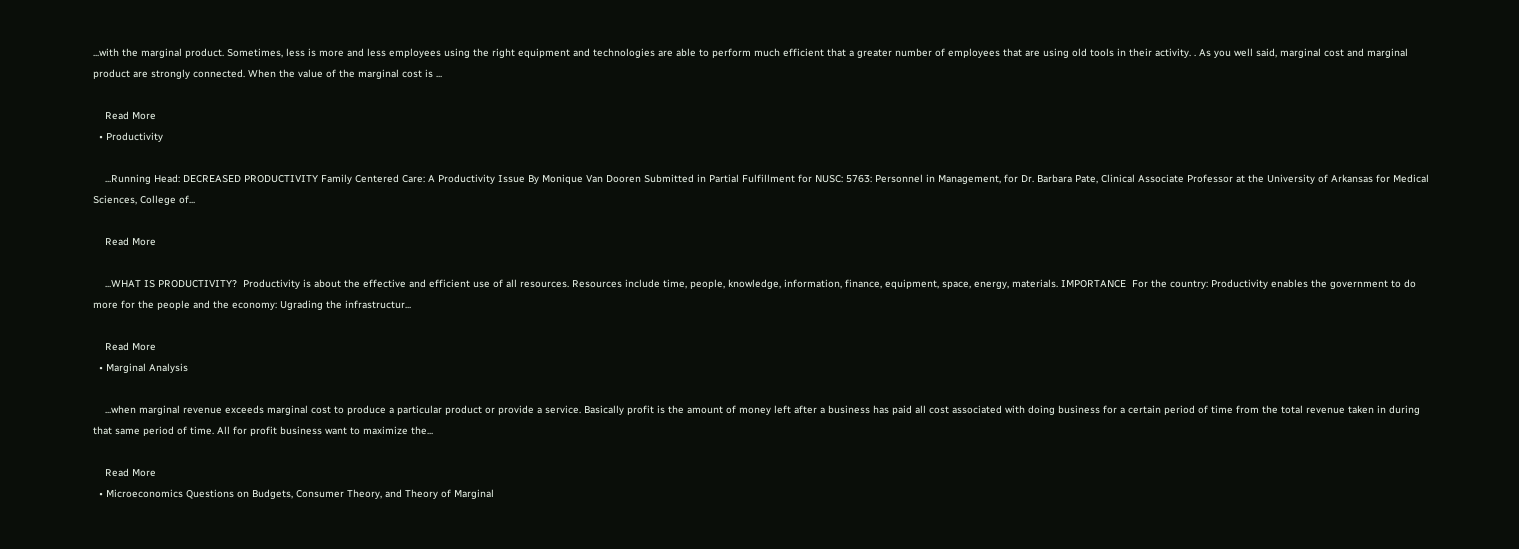...with the marginal product. Sometimes, less is more and less employees using the right equipment and technologies are able to perform much efficient that a greater number of employees that are using old tools in their activity. . As you well said, marginal cost and marginal product are strongly connected. When the value of the marginal cost is ...

    Read More
  • Productivity

    ...Running Head: DECREASED PRODUCTIVITY Family Centered Care: A Productivity Issue By Monique Van Dooren Submitted in Partial Fulfillment for NUSC: 5763: Personnel in Management, for Dr. Barbara Pate, Clinical Associate Professor at the University of Arkansas for Medical Sciences, College of...

    Read More

    ...WHAT IS PRODUCTIVITY?  Productivity is about the effective and efficient use of all resources. Resources include time, people, knowledge, information, finance, equipment, space, energy, materials. IMPORTANCE  For the country: Productivity enables the government to do more for the people and the economy: Ugrading the infrastructur...

    Read More
  • Marginal Analysis

    ...when marginal revenue exceeds marginal cost to produce a particular product or provide a service. Basically profit is the amount of money left after a business has paid all cost associated with doing business for a certain period of time from the total revenue taken in during that same period of time. All for profit business want to maximize the...

    Read More
  • Microeconomics Questions on Budgets, Consumer Theory, and Theory of Marginal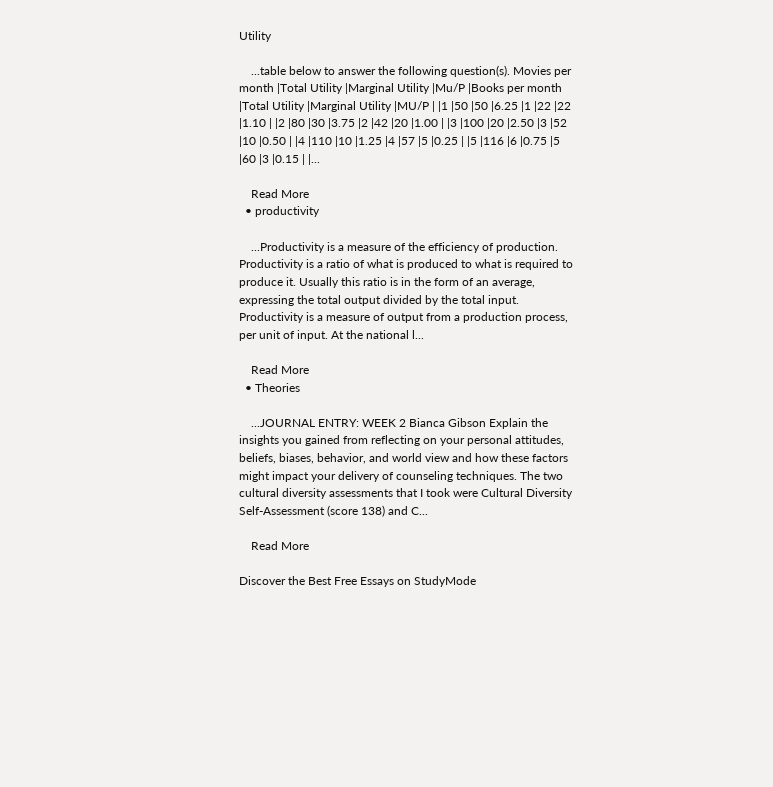Utility

    ...table below to answer the following question(s). Movies per month |Total Utility |Marginal Utility |Mu/P |Books per month |Total Utility |Marginal Utility |MU/P | |1 |50 |50 |6.25 |1 |22 |22 |1.10 | |2 |80 |30 |3.75 |2 |42 |20 |1.00 | |3 |100 |20 |2.50 |3 |52 |10 |0.50 | |4 |110 |10 |1.25 |4 |57 |5 |0.25 | |5 |116 |6 |0.75 |5 |60 |3 |0.15 | |...

    Read More
  • productivity

    ...Productivity is a measure of the efficiency of production. Productivity is a ratio of what is produced to what is required to produce it. Usually this ratio is in the form of an average, expressing the total output divided by the total input. Productivity is a measure of output from a production process, per unit of input. At the national l...

    Read More
  • Theories

    ...JOURNAL ENTRY: WEEK 2 Bianca Gibson Explain the insights you gained from reflecting on your personal attitudes, beliefs, biases, behavior, and world view and how these factors might impact your delivery of counseling techniques. The two cultural diversity assessments that I took were Cultural Diversity Self-Assessment (score 138) and C...

    Read More

Discover the Best Free Essays on StudyMode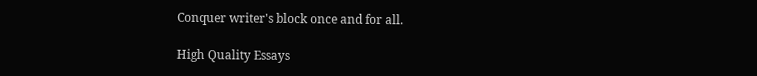Conquer writer's block once and for all.

High Quality Essays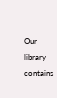Our library contains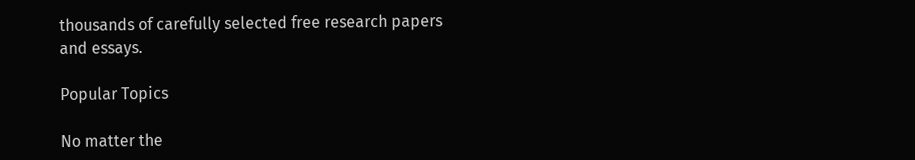thousands of carefully selected free research papers and essays.

Popular Topics

No matter the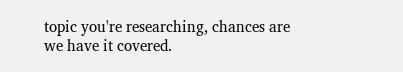topic you're researching, chances are we have it covered.